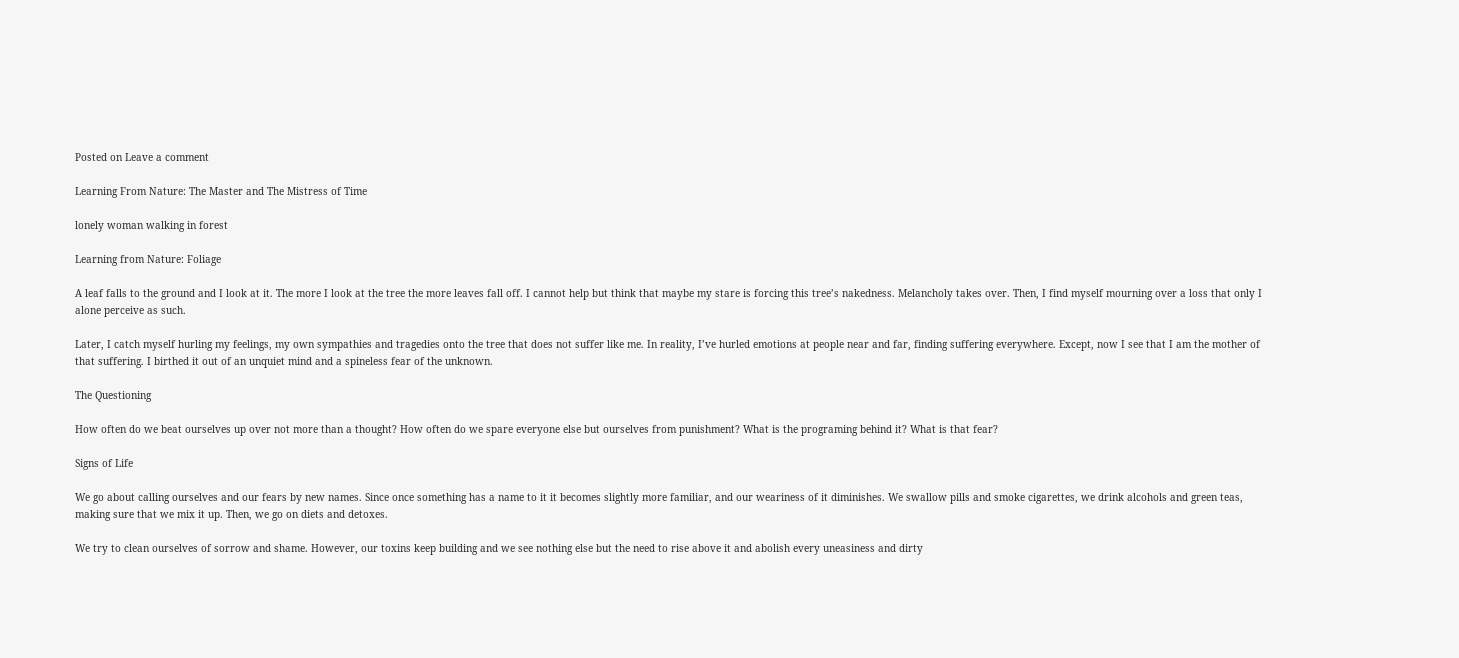Posted on Leave a comment

Learning From Nature: The Master and The Mistress of Time

lonely woman walking in forest

Learning from Nature: Foliage

A leaf falls to the ground and I look at it. The more I look at the tree the more leaves fall off. I cannot help but think that maybe my stare is forcing this tree’s nakedness. Melancholy takes over. Then, I find myself mourning over a loss that only I alone perceive as such.

Later, I catch myself hurling my feelings, my own sympathies and tragedies onto the tree that does not suffer like me. In reality, I’ve hurled emotions at people near and far, finding suffering everywhere. Except, now I see that I am the mother of that suffering. I birthed it out of an unquiet mind and a spineless fear of the unknown.

The Questioning

How often do we beat ourselves up over not more than a thought? How often do we spare everyone else but ourselves from punishment? What is the programing behind it? What is that fear?

Signs of Life

We go about calling ourselves and our fears by new names. Since once something has a name to it it becomes slightly more familiar, and our weariness of it diminishes. We swallow pills and smoke cigarettes, we drink alcohols and green teas, making sure that we mix it up. Then, we go on diets and detoxes.

We try to clean ourselves of sorrow and shame. However, our toxins keep building and we see nothing else but the need to rise above it and abolish every uneasiness and dirty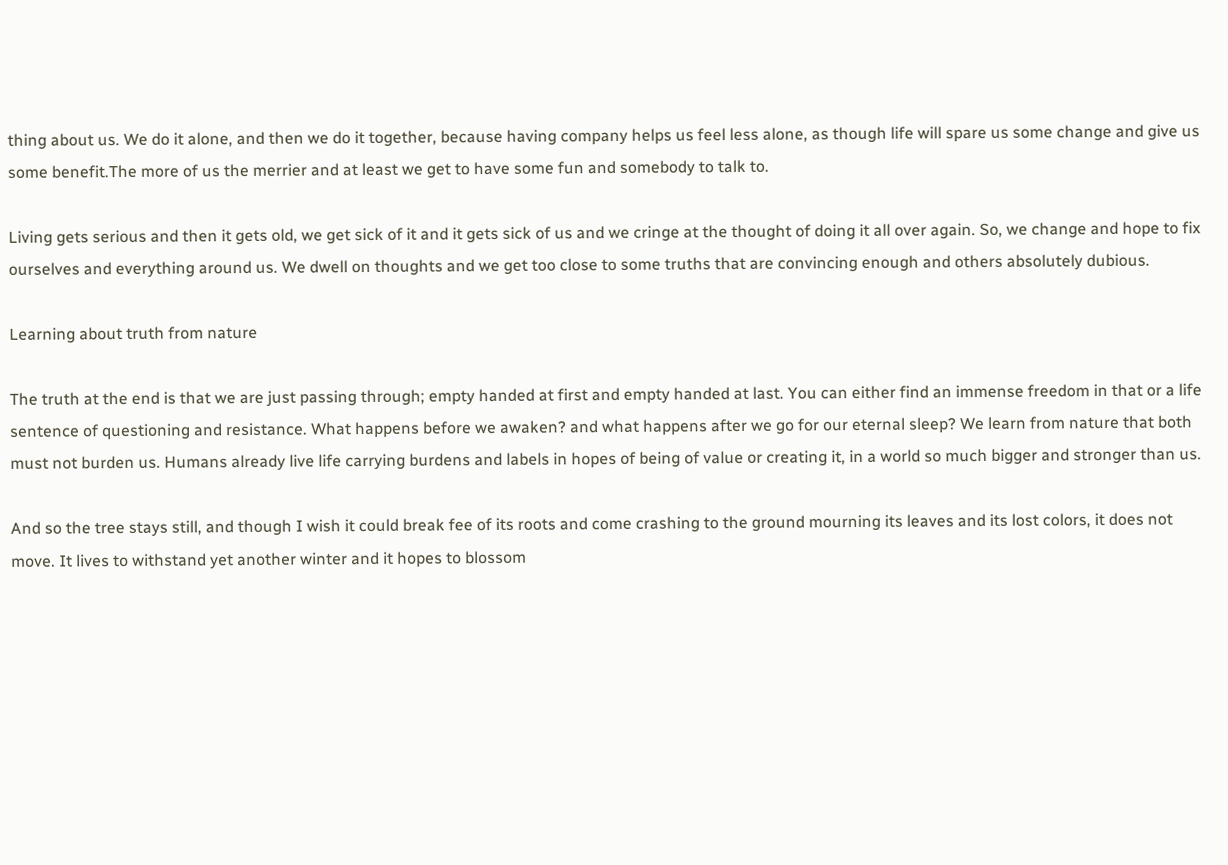thing about us. We do it alone, and then we do it together, because having company helps us feel less alone, as though life will spare us some change and give us some benefit.The more of us the merrier and at least we get to have some fun and somebody to talk to.

Living gets serious and then it gets old, we get sick of it and it gets sick of us and we cringe at the thought of doing it all over again. So, we change and hope to fix ourselves and everything around us. We dwell on thoughts and we get too close to some truths that are convincing enough and others absolutely dubious.

Learning about truth from nature

The truth at the end is that we are just passing through; empty handed at first and empty handed at last. You can either find an immense freedom in that or a life sentence of questioning and resistance. What happens before we awaken? and what happens after we go for our eternal sleep? We learn from nature that both must not burden us. Humans already live life carrying burdens and labels in hopes of being of value or creating it, in a world so much bigger and stronger than us.

And so the tree stays still, and though I wish it could break fee of its roots and come crashing to the ground mourning its leaves and its lost colors, it does not move. It lives to withstand yet another winter and it hopes to blossom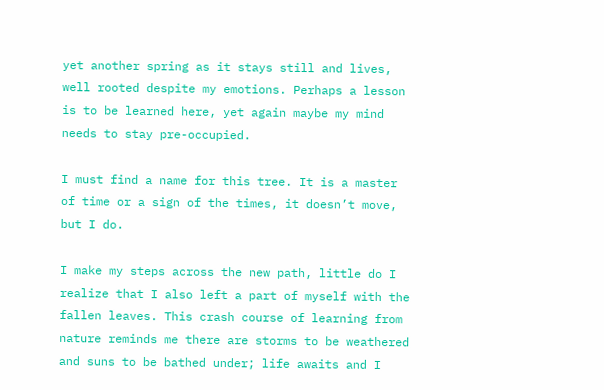yet another spring as it stays still and lives, well rooted despite my emotions. Perhaps a lesson is to be learned here, yet again maybe my mind needs to stay pre-occupied.

I must find a name for this tree. It is a master of time or a sign of the times, it doesn’t move, but I do.

I make my steps across the new path, little do I realize that I also left a part of myself with the fallen leaves. This crash course of learning from nature reminds me there are storms to be weathered and suns to be bathed under; life awaits and I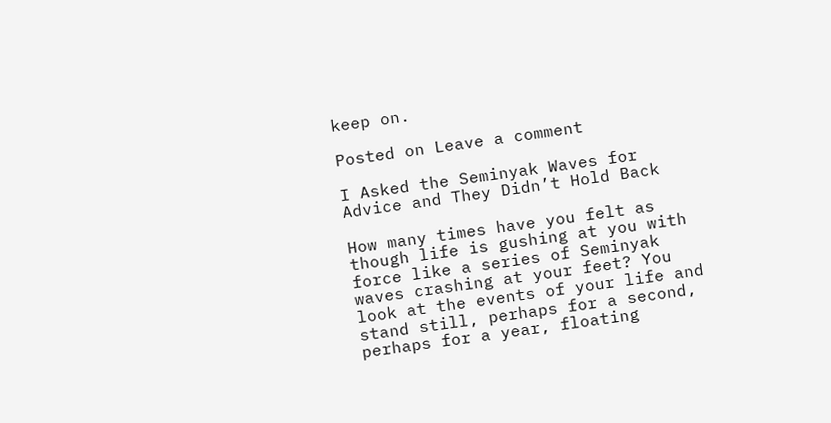keep on.

Posted on Leave a comment

I Asked the Seminyak Waves for Advice and They Didn’t Hold Back

How many times have you felt as though life is gushing at you with force like a series of Seminyak waves crashing at your feet? You look at the events of your life and stand still, perhaps for a second, perhaps for a year, floating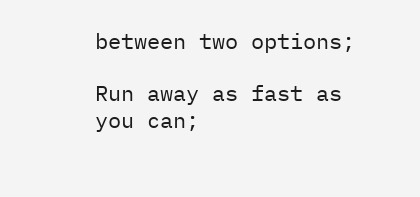between two options;

Run away as fast as you can;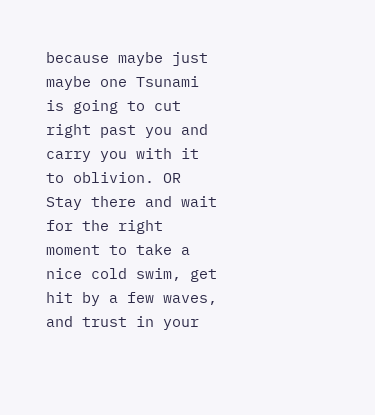because maybe just maybe one Tsunami is going to cut right past you and carry you with it to oblivion. OR Stay there and wait for the right moment to take a nice cold swim, get hit by a few waves, and trust in your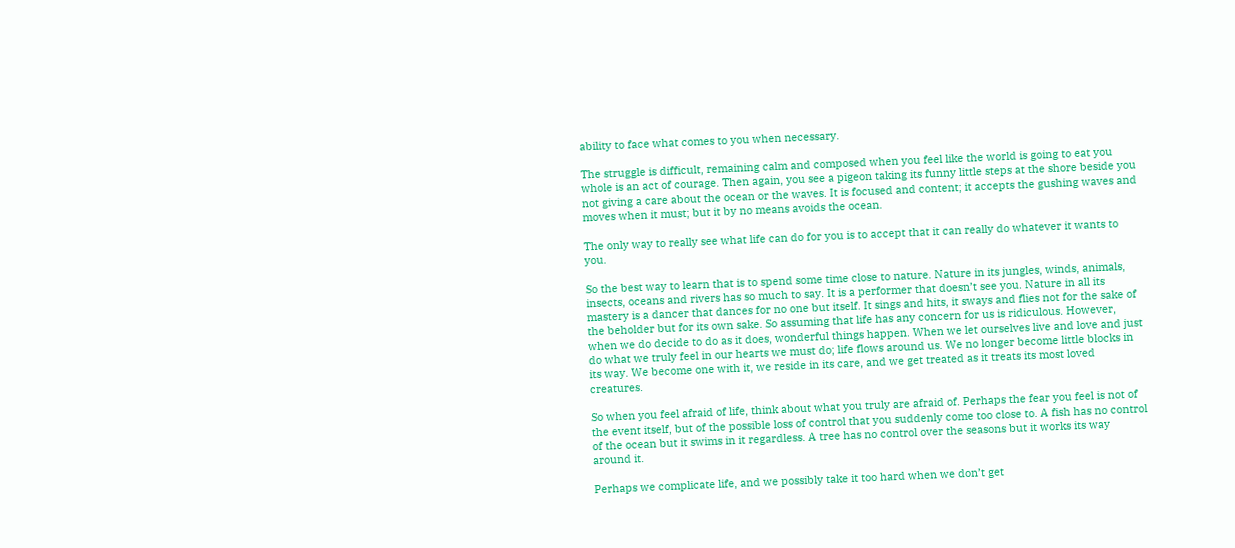ability to face what comes to you when necessary.

The struggle is difficult, remaining calm and composed when you feel like the world is going to eat you whole is an act of courage. Then again, you see a pigeon taking its funny little steps at the shore beside you not giving a care about the ocean or the waves. It is focused and content; it accepts the gushing waves and moves when it must; but it by no means avoids the ocean.

The only way to really see what life can do for you is to accept that it can really do whatever it wants to you.

So the best way to learn that is to spend some time close to nature. Nature in its jungles, winds, animals, insects, oceans and rivers has so much to say. It is a performer that doesn’t see you. Nature in all its mastery is a dancer that dances for no one but itself. It sings and hits, it sways and flies not for the sake of the beholder but for its own sake. So assuming that life has any concern for us is ridiculous. However, when we do decide to do as it does, wonderful things happen. When we let ourselves live and love and just do what we truly feel in our hearts we must do; life flows around us. We no longer become little blocks in its way. We become one with it, we reside in its care, and we get treated as it treats its most loved creatures.

So when you feel afraid of life, think about what you truly are afraid of. Perhaps the fear you feel is not of the event itself, but of the possible loss of control that you suddenly come too close to. A fish has no control of the ocean but it swims in it regardless. A tree has no control over the seasons but it works its way around it.

Perhaps we complicate life, and we possibly take it too hard when we don’t get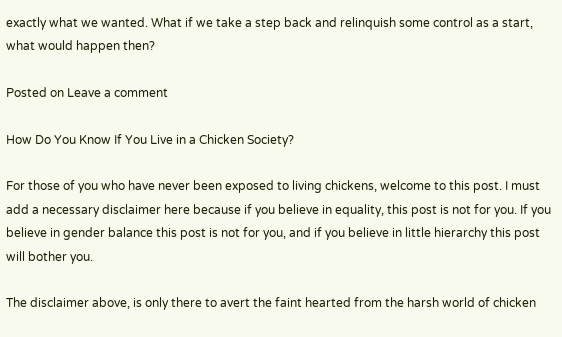exactly what we wanted. What if we take a step back and relinquish some control as a start, what would happen then?

Posted on Leave a comment

How Do You Know If You Live in a Chicken Society?

For those of you who have never been exposed to living chickens, welcome to this post. I must add a necessary disclaimer here because if you believe in equality, this post is not for you. If you believe in gender balance this post is not for you, and if you believe in little hierarchy this post will bother you.

The disclaimer above, is only there to avert the faint hearted from the harsh world of chicken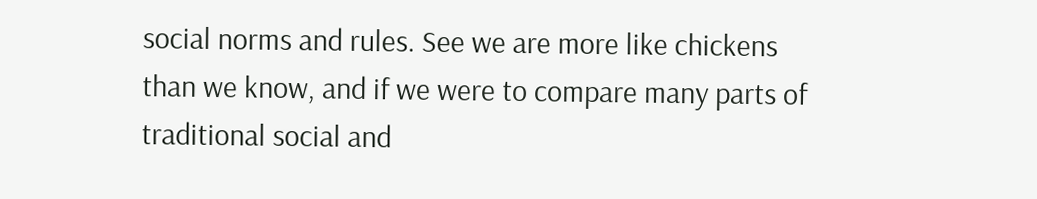social norms and rules. See we are more like chickens than we know, and if we were to compare many parts of traditional social and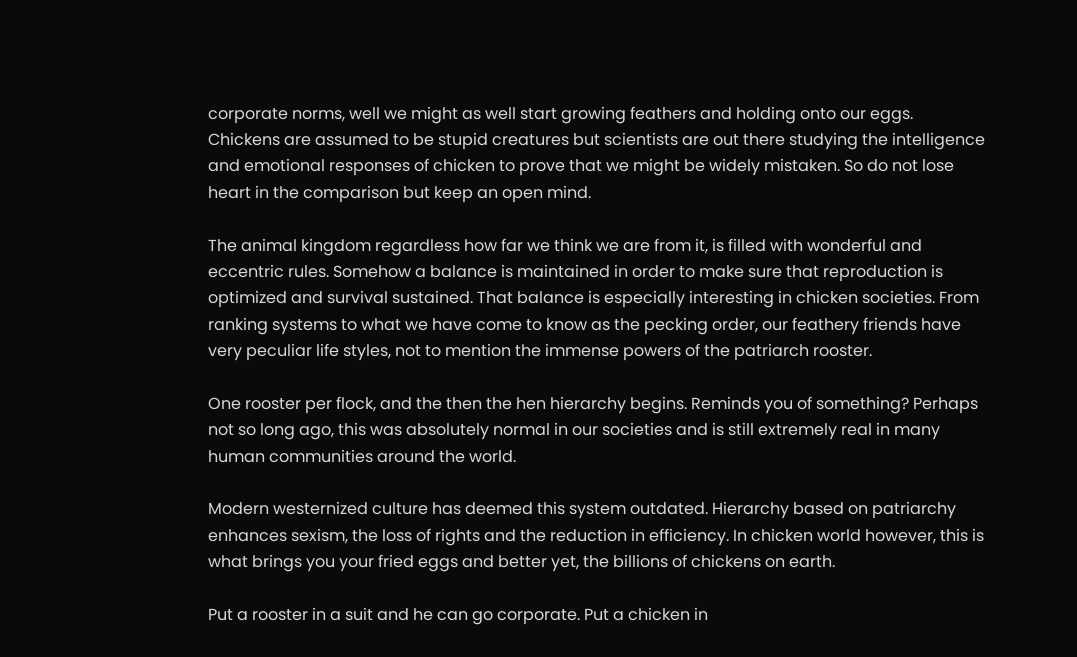corporate norms, well we might as well start growing feathers and holding onto our eggs. Chickens are assumed to be stupid creatures but scientists are out there studying the intelligence and emotional responses of chicken to prove that we might be widely mistaken. So do not lose heart in the comparison but keep an open mind.

The animal kingdom regardless how far we think we are from it, is filled with wonderful and eccentric rules. Somehow a balance is maintained in order to make sure that reproduction is optimized and survival sustained. That balance is especially interesting in chicken societies. From ranking systems to what we have come to know as the pecking order, our feathery friends have very peculiar life styles, not to mention the immense powers of the patriarch rooster.

One rooster per flock, and the then the hen hierarchy begins. Reminds you of something? Perhaps not so long ago, this was absolutely normal in our societies and is still extremely real in many human communities around the world.

Modern westernized culture has deemed this system outdated. Hierarchy based on patriarchy enhances sexism, the loss of rights and the reduction in efficiency. In chicken world however, this is what brings you your fried eggs and better yet, the billions of chickens on earth.

Put a rooster in a suit and he can go corporate. Put a chicken in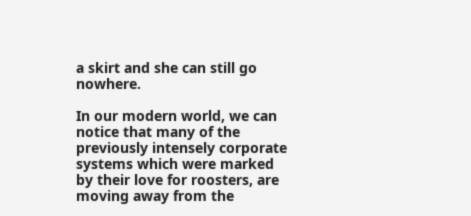a skirt and she can still go nowhere.

In our modern world, we can notice that many of the previously intensely corporate systems which were marked by their love for roosters, are moving away from the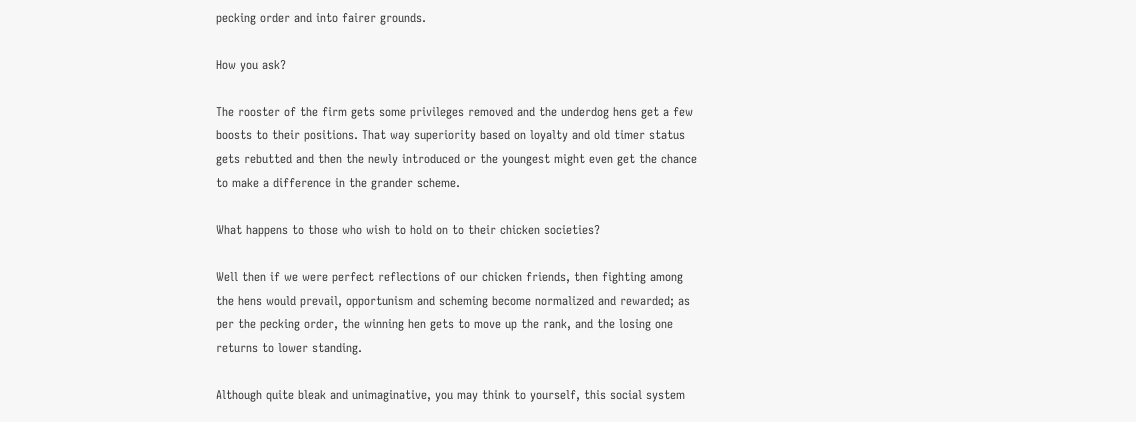pecking order and into fairer grounds.

How you ask?

The rooster of the firm gets some privileges removed and the underdog hens get a few boosts to their positions. That way superiority based on loyalty and old timer status gets rebutted and then the newly introduced or the youngest might even get the chance to make a difference in the grander scheme.

What happens to those who wish to hold on to their chicken societies?

Well then if we were perfect reflections of our chicken friends, then fighting among the hens would prevail, opportunism and scheming become normalized and rewarded; as per the pecking order, the winning hen gets to move up the rank, and the losing one returns to lower standing.

Although quite bleak and unimaginative, you may think to yourself, this social system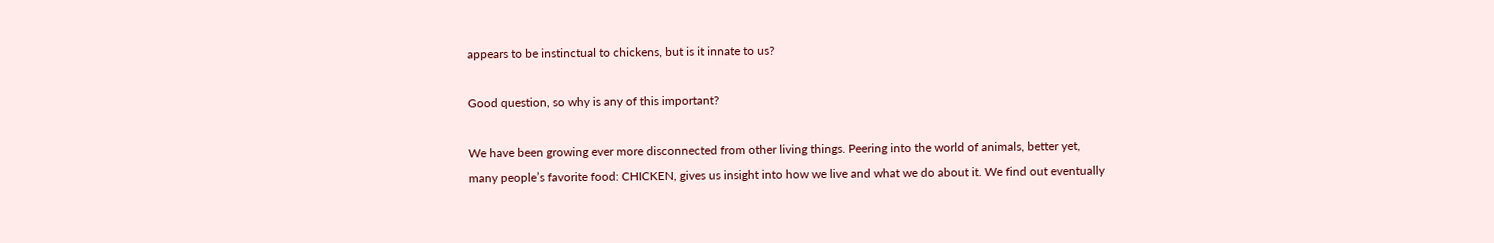appears to be instinctual to chickens, but is it innate to us?

Good question, so why is any of this important?

We have been growing ever more disconnected from other living things. Peering into the world of animals, better yet, many people’s favorite food: CHICKEN, gives us insight into how we live and what we do about it. We find out eventually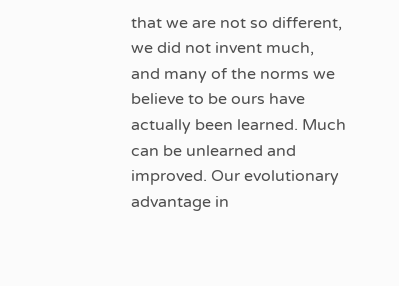that we are not so different, we did not invent much, and many of the norms we believe to be ours have actually been learned. Much can be unlearned and improved. Our evolutionary advantage in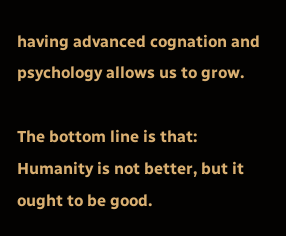having advanced cognation and psychology allows us to grow.

The bottom line is that: Humanity is not better, but it ought to be good.